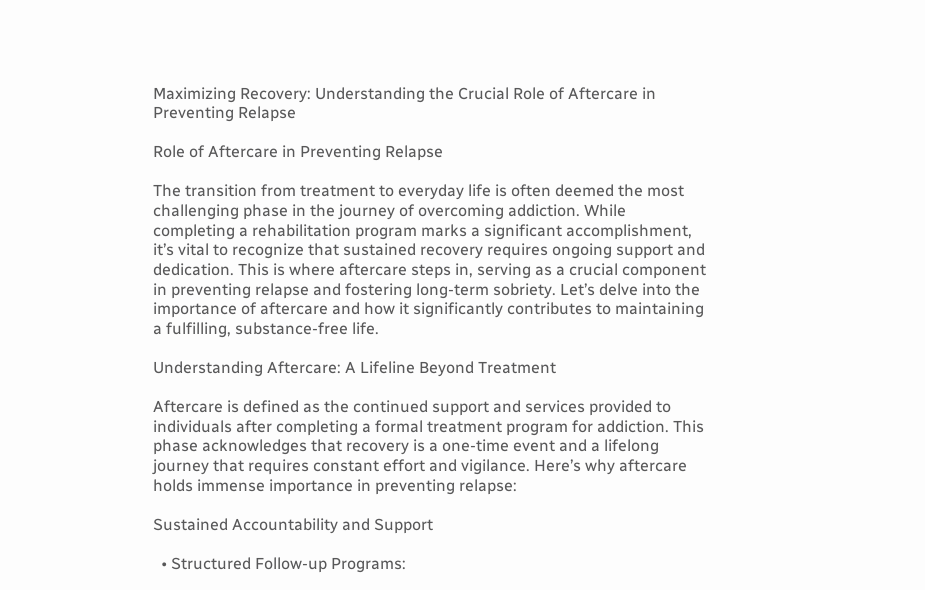Maximizing Recovery: Understanding the Crucial Role of Aftercare in Preventing Relapse

Role of Aftercare in Preventing Relapse

The transition from treatment to everyday life is often deemed the most challenging phase in the journey of overcoming addiction. While completing a rehabilitation program marks a significant accomplishment, it’s vital to recognize that sustained recovery requires ongoing support and dedication. This is where aftercare steps in, serving as a crucial component in preventing relapse and fostering long-term sobriety. Let’s delve into the importance of aftercare and how it significantly contributes to maintaining a fulfilling, substance-free life.

Understanding Aftercare: A Lifeline Beyond Treatment

Aftercare is defined as the continued support and services provided to individuals after completing a formal treatment program for addiction. This phase acknowledges that recovery is a one-time event and a lifelong journey that requires constant effort and vigilance. Here’s why aftercare holds immense importance in preventing relapse:

Sustained Accountability and Support

  • Structured Follow-up Programs: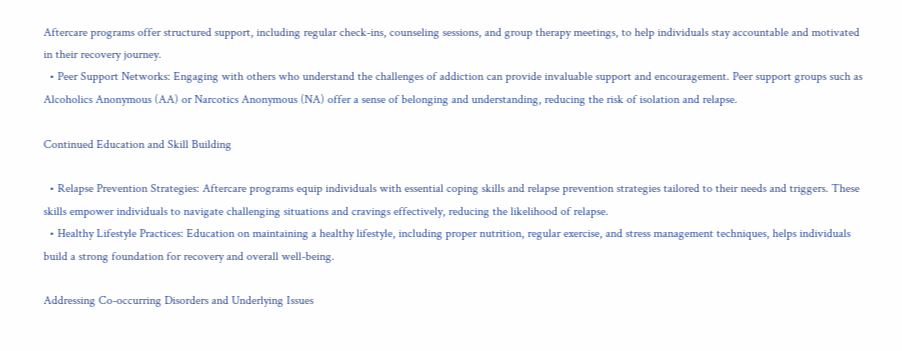Aftercare programs offer structured support, including regular check-ins, counseling sessions, and group therapy meetings, to help individuals stay accountable and motivated in their recovery journey.
  • Peer Support Networks: Engaging with others who understand the challenges of addiction can provide invaluable support and encouragement. Peer support groups such as Alcoholics Anonymous (AA) or Narcotics Anonymous (NA) offer a sense of belonging and understanding, reducing the risk of isolation and relapse.

Continued Education and Skill Building

  • Relapse Prevention Strategies: Aftercare programs equip individuals with essential coping skills and relapse prevention strategies tailored to their needs and triggers. These skills empower individuals to navigate challenging situations and cravings effectively, reducing the likelihood of relapse.
  • Healthy Lifestyle Practices: Education on maintaining a healthy lifestyle, including proper nutrition, regular exercise, and stress management techniques, helps individuals build a strong foundation for recovery and overall well-being.

Addressing Co-occurring Disorders and Underlying Issues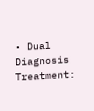• Dual Diagnosis Treatment: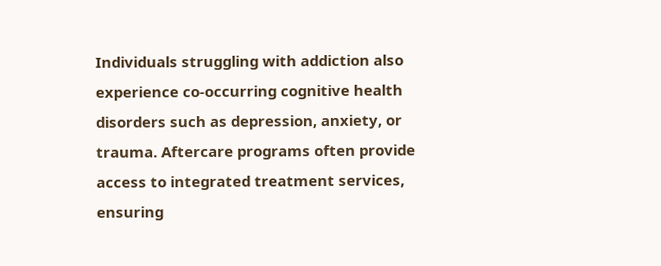Individuals struggling with addiction also experience co-occurring cognitive health disorders such as depression, anxiety, or trauma. Aftercare programs often provide access to integrated treatment services, ensuring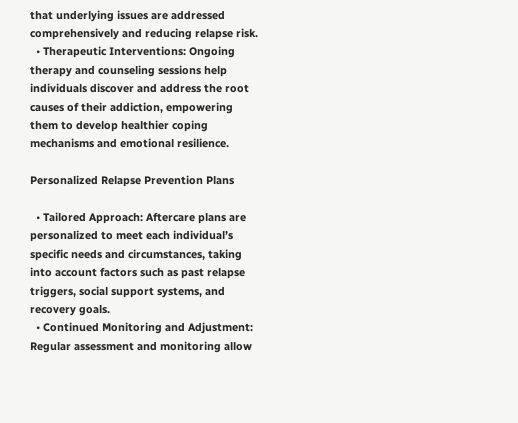that underlying issues are addressed comprehensively and reducing relapse risk.
  • Therapeutic Interventions: Ongoing therapy and counseling sessions help individuals discover and address the root causes of their addiction, empowering them to develop healthier coping mechanisms and emotional resilience.

Personalized Relapse Prevention Plans

  • Tailored Approach: Aftercare plans are personalized to meet each individual’s specific needs and circumstances, taking into account factors such as past relapse triggers, social support systems, and recovery goals.
  • Continued Monitoring and Adjustment: Regular assessment and monitoring allow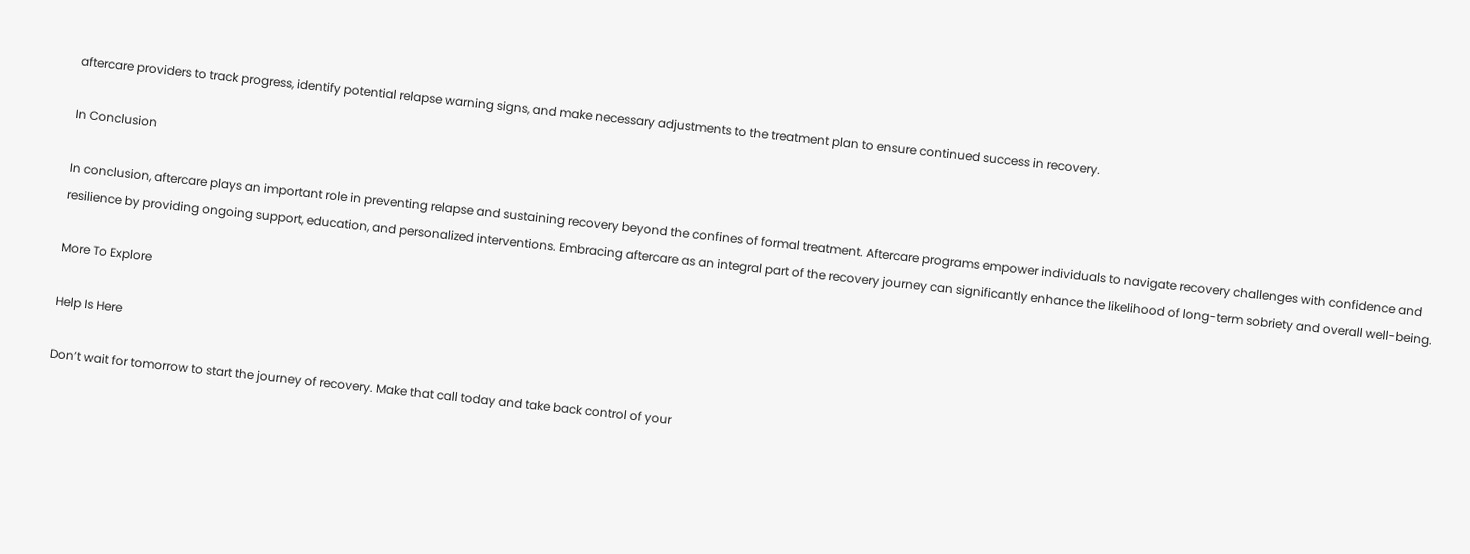aftercare providers to track progress, identify potential relapse warning signs, and make necessary adjustments to the treatment plan to ensure continued success in recovery.

In Conclusion

In conclusion, aftercare plays an important role in preventing relapse and sustaining recovery beyond the confines of formal treatment. Aftercare programs empower individuals to navigate recovery challenges with confidence and resilience by providing ongoing support, education, and personalized interventions. Embracing aftercare as an integral part of the recovery journey can significantly enhance the likelihood of long-term sobriety and overall well-being.

More To Explore

Help Is Here

Don’t wait for tomorrow to start the journey of recovery. Make that call today and take back control of your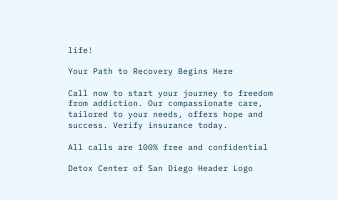life!

Your Path to Recovery Begins Here

Call now to start your journey to freedom from addiction. Our compassionate care, tailored to your needs, offers hope and success. Verify insurance today.

All calls are 100% free and confidential

Detox Center of San Diego Header Logo